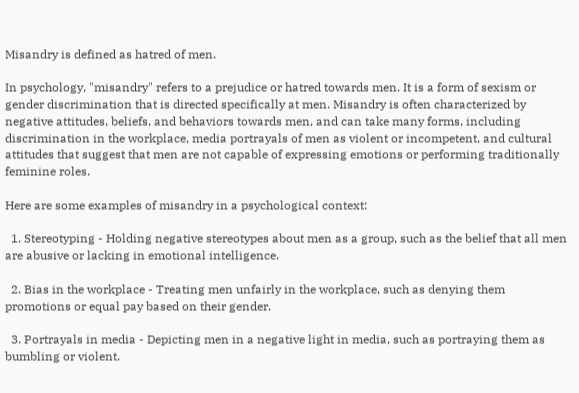Misandry is defined as hatred of men.

In psychology, "misandry" refers to a prejudice or hatred towards men. It is a form of sexism or gender discrimination that is directed specifically at men. Misandry is often characterized by negative attitudes, beliefs, and behaviors towards men, and can take many forms, including discrimination in the workplace, media portrayals of men as violent or incompetent, and cultural attitudes that suggest that men are not capable of expressing emotions or performing traditionally feminine roles.

Here are some examples of misandry in a psychological context:

  1. Stereotyping - Holding negative stereotypes about men as a group, such as the belief that all men are abusive or lacking in emotional intelligence.

  2. Bias in the workplace - Treating men unfairly in the workplace, such as denying them promotions or equal pay based on their gender.

  3. Portrayals in media - Depicting men in a negative light in media, such as portraying them as bumbling or violent.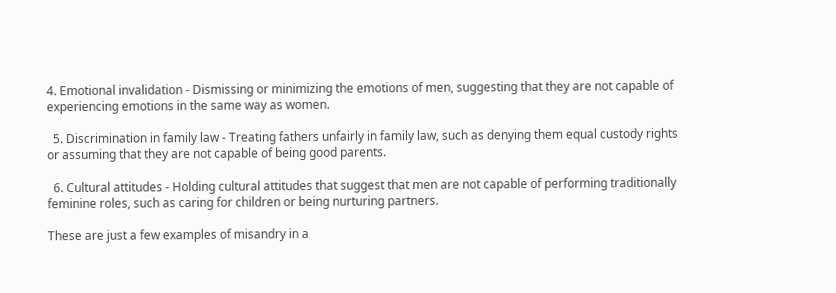4. Emotional invalidation - Dismissing or minimizing the emotions of men, suggesting that they are not capable of experiencing emotions in the same way as women.

  5. Discrimination in family law - Treating fathers unfairly in family law, such as denying them equal custody rights or assuming that they are not capable of being good parents.

  6. Cultural attitudes - Holding cultural attitudes that suggest that men are not capable of performing traditionally feminine roles, such as caring for children or being nurturing partners.

These are just a few examples of misandry in a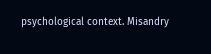psychological context. Misandry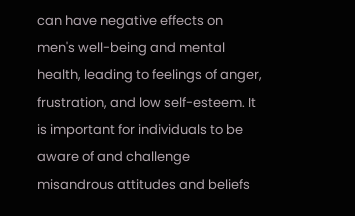can have negative effects on men's well-being and mental health, leading to feelings of anger, frustration, and low self-esteem. It is important for individuals to be aware of and challenge misandrous attitudes and beliefs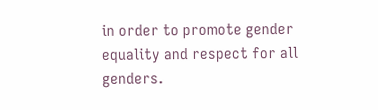in order to promote gender equality and respect for all genders.